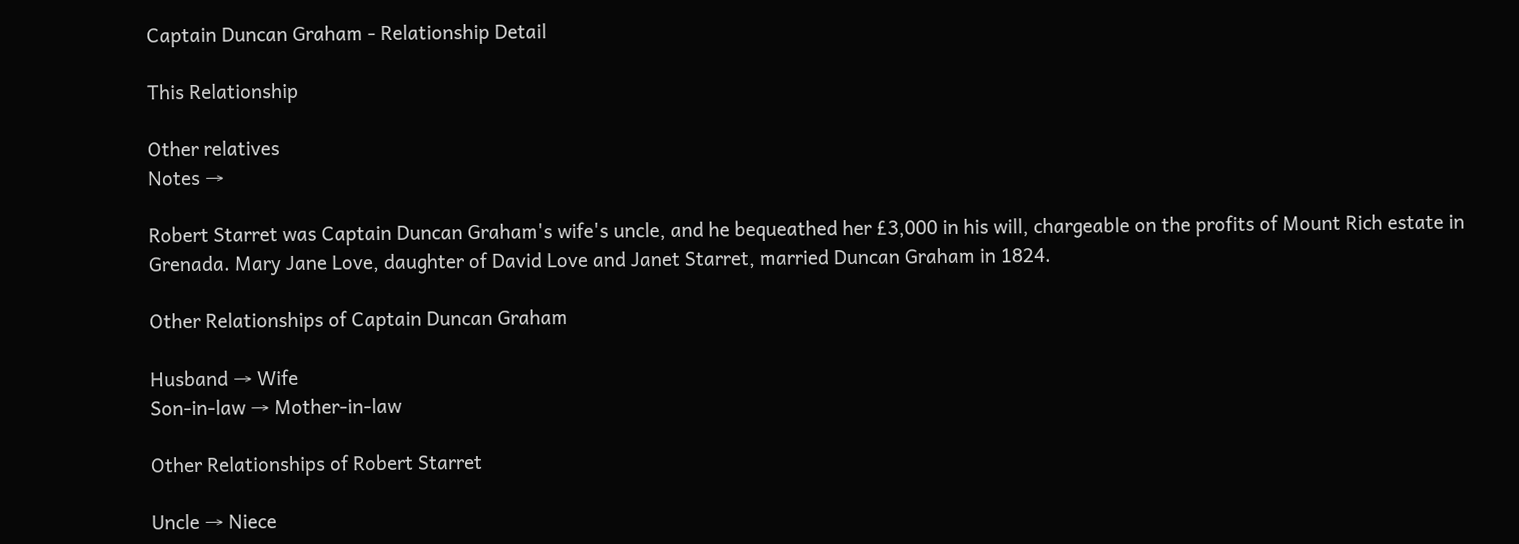Captain Duncan Graham - Relationship Detail

This Relationship

Other relatives
Notes →

Robert Starret was Captain Duncan Graham's wife's uncle, and he bequeathed her £3,000 in his will, chargeable on the profits of Mount Rich estate in Grenada. Mary Jane Love, daughter of David Love and Janet Starret, married Duncan Graham in 1824.

Other Relationships of Captain Duncan Graham

Husband → Wife
Son-in-law → Mother-in-law

Other Relationships of Robert Starret

Uncle → Niece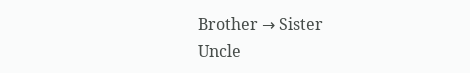Brother → Sister
Uncle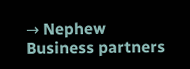→ Nephew
Business partners